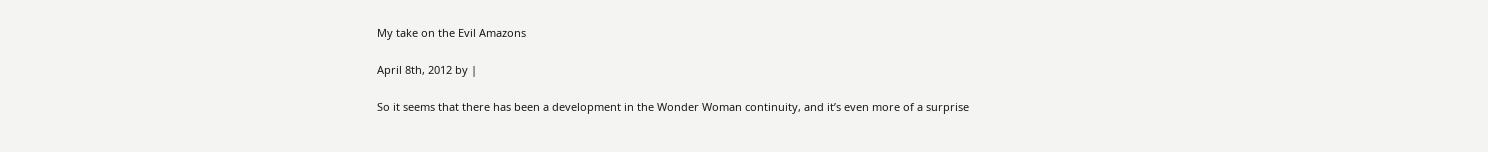My take on the Evil Amazons

April 8th, 2012 by |

So it seems that there has been a development in the Wonder Woman continuity, and it’s even more of a surprise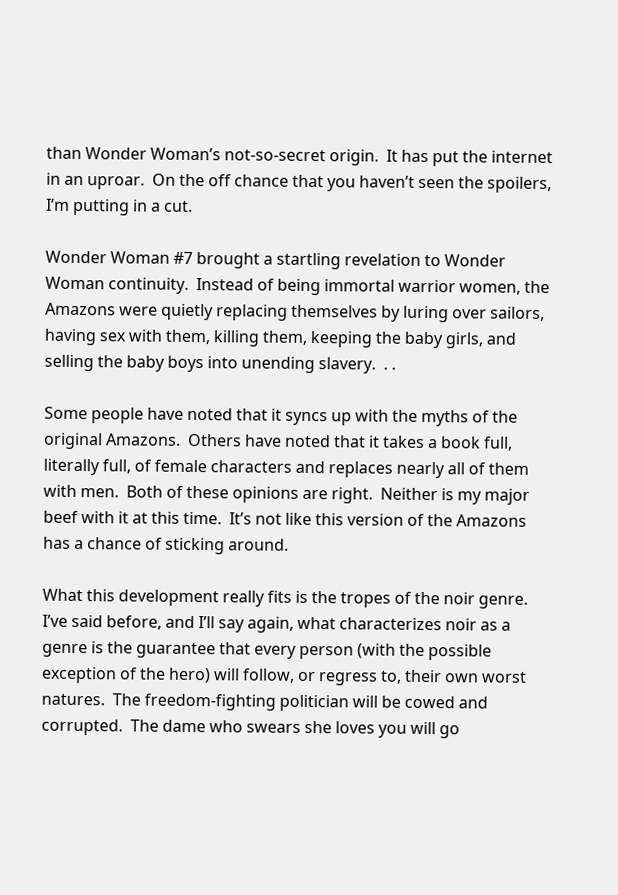than Wonder Woman’s not-so-secret origin.  It has put the internet in an uproar.  On the off chance that you haven’t seen the spoilers, I’m putting in a cut.

Wonder Woman #7 brought a startling revelation to Wonder Woman continuity.  Instead of being immortal warrior women, the Amazons were quietly replacing themselves by luring over sailors, having sex with them, killing them, keeping the baby girls, and selling the baby boys into unending slavery.  . .

Some people have noted that it syncs up with the myths of the original Amazons.  Others have noted that it takes a book full, literally full, of female characters and replaces nearly all of them with men.  Both of these opinions are right.  Neither is my major beef with it at this time.  It’s not like this version of the Amazons has a chance of sticking around.

What this development really fits is the tropes of the noir genre.  I’ve said before, and I’ll say again, what characterizes noir as a genre is the guarantee that every person (with the possible exception of the hero) will follow, or regress to, their own worst natures.  The freedom-fighting politician will be cowed and corrupted.  The dame who swears she loves you will go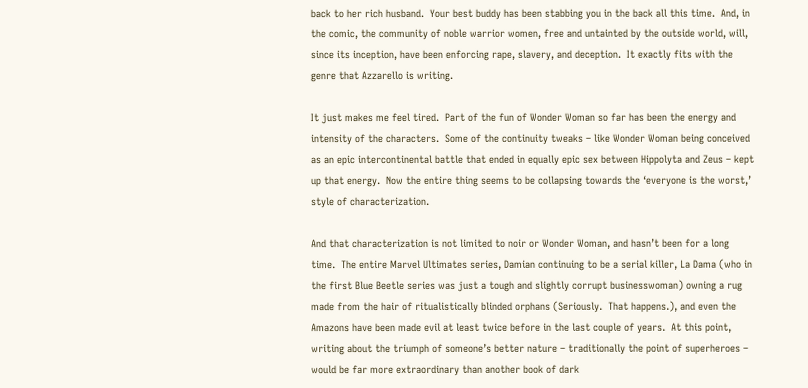back to her rich husband.  Your best buddy has been stabbing you in the back all this time.  And, in the comic, the community of noble warrior women, free and untainted by the outside world, will, since its inception, have been enforcing rape, slavery, and deception.  It exactly fits with the genre that Azzarello is writing.

It just makes me feel tired.  Part of the fun of Wonder Woman so far has been the energy and intensity of the characters.  Some of the continuity tweaks – like Wonder Woman being conceived as an epic intercontinental battle that ended in equally epic sex between Hippolyta and Zeus – kept up that energy.  Now the entire thing seems to be collapsing towards the ‘everyone is the worst,’ style of characterization.

And that characterization is not limited to noir or Wonder Woman, and hasn’t been for a long time.  The entire Marvel Ultimates series, Damian continuing to be a serial killer, La Dama (who in the first Blue Beetle series was just a tough and slightly corrupt businesswoman) owning a rug made from the hair of ritualistically blinded orphans (Seriously.  That happens.), and even the Amazons have been made evil at least twice before in the last couple of years.  At this point, writing about the triumph of someone’s better nature – traditionally the point of superheroes – would be far more extraordinary than another book of dark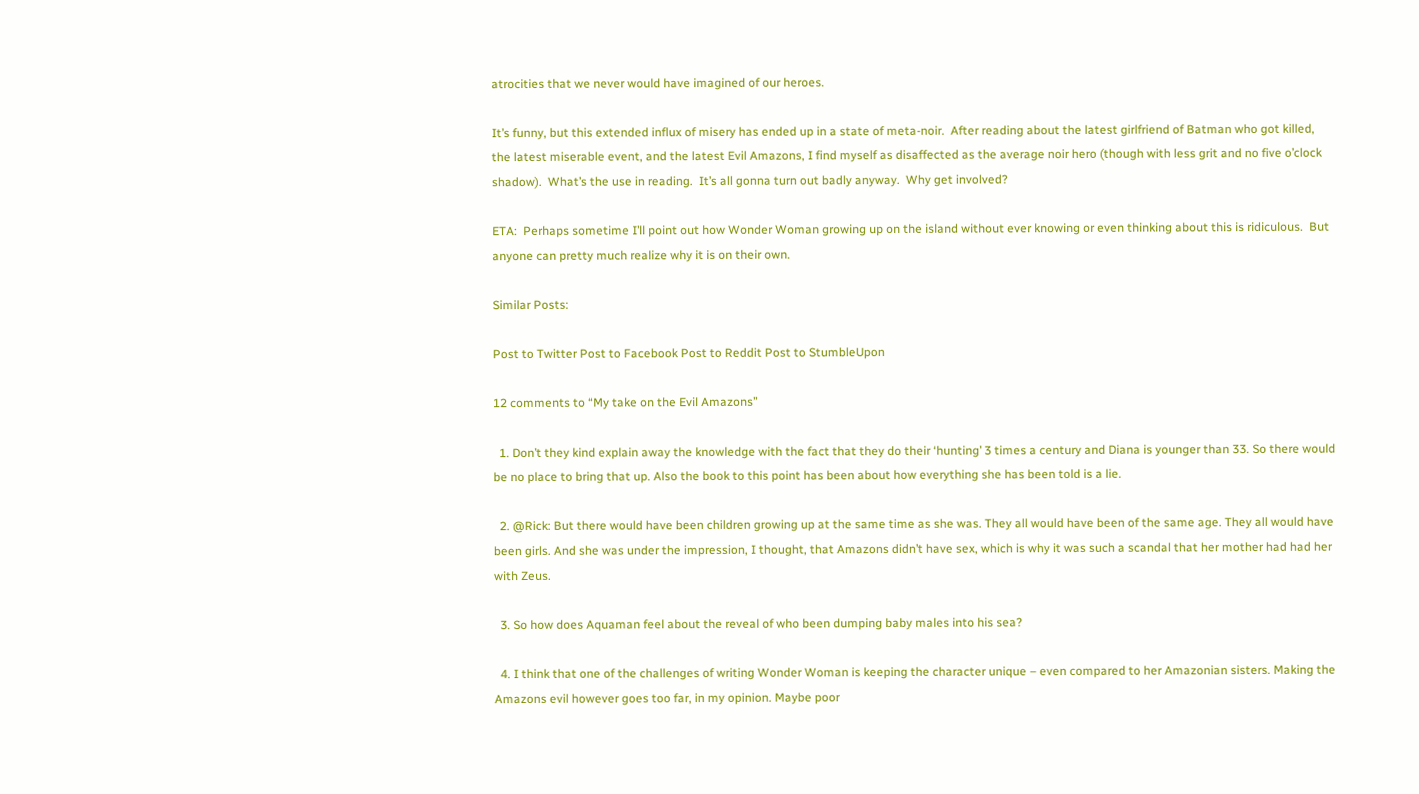atrocities that we never would have imagined of our heroes.

It’s funny, but this extended influx of misery has ended up in a state of meta-noir.  After reading about the latest girlfriend of Batman who got killed, the latest miserable event, and the latest Evil Amazons, I find myself as disaffected as the average noir hero (though with less grit and no five o’clock shadow).  What’s the use in reading.  It’s all gonna turn out badly anyway.  Why get involved?

ETA:  Perhaps sometime I’ll point out how Wonder Woman growing up on the island without ever knowing or even thinking about this is ridiculous.  But anyone can pretty much realize why it is on their own.

Similar Posts:

Post to Twitter Post to Facebook Post to Reddit Post to StumbleUpon

12 comments to “My take on the Evil Amazons”

  1. Don’t they kind explain away the knowledge with the fact that they do their ‘hunting’ 3 times a century and Diana is younger than 33. So there would be no place to bring that up. Also the book to this point has been about how everything she has been told is a lie.

  2. @Rick: But there would have been children growing up at the same time as she was. They all would have been of the same age. They all would have been girls. And she was under the impression, I thought, that Amazons didn’t have sex, which is why it was such a scandal that her mother had had her with Zeus.

  3. So how does Aquaman feel about the reveal of who been dumping baby males into his sea?

  4. I think that one of the challenges of writing Wonder Woman is keeping the character unique – even compared to her Amazonian sisters. Making the Amazons evil however goes too far, in my opinion. Maybe poor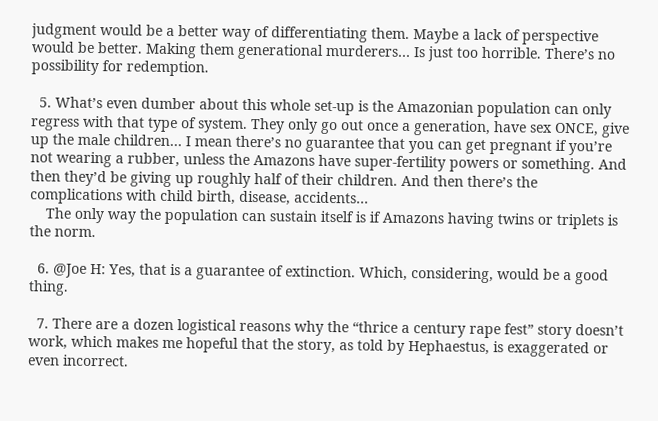judgment would be a better way of differentiating them. Maybe a lack of perspective would be better. Making them generational murderers… Is just too horrible. There’s no possibility for redemption.

  5. What’s even dumber about this whole set-up is the Amazonian population can only regress with that type of system. They only go out once a generation, have sex ONCE, give up the male children… I mean there’s no guarantee that you can get pregnant if you’re not wearing a rubber, unless the Amazons have super-fertility powers or something. And then they’d be giving up roughly half of their children. And then there’s the complications with child birth, disease, accidents…
    The only way the population can sustain itself is if Amazons having twins or triplets is the norm.

  6. @Joe H: Yes, that is a guarantee of extinction. Which, considering, would be a good thing.

  7. There are a dozen logistical reasons why the “thrice a century rape fest” story doesn’t work, which makes me hopeful that the story, as told by Hephaestus, is exaggerated or even incorrect.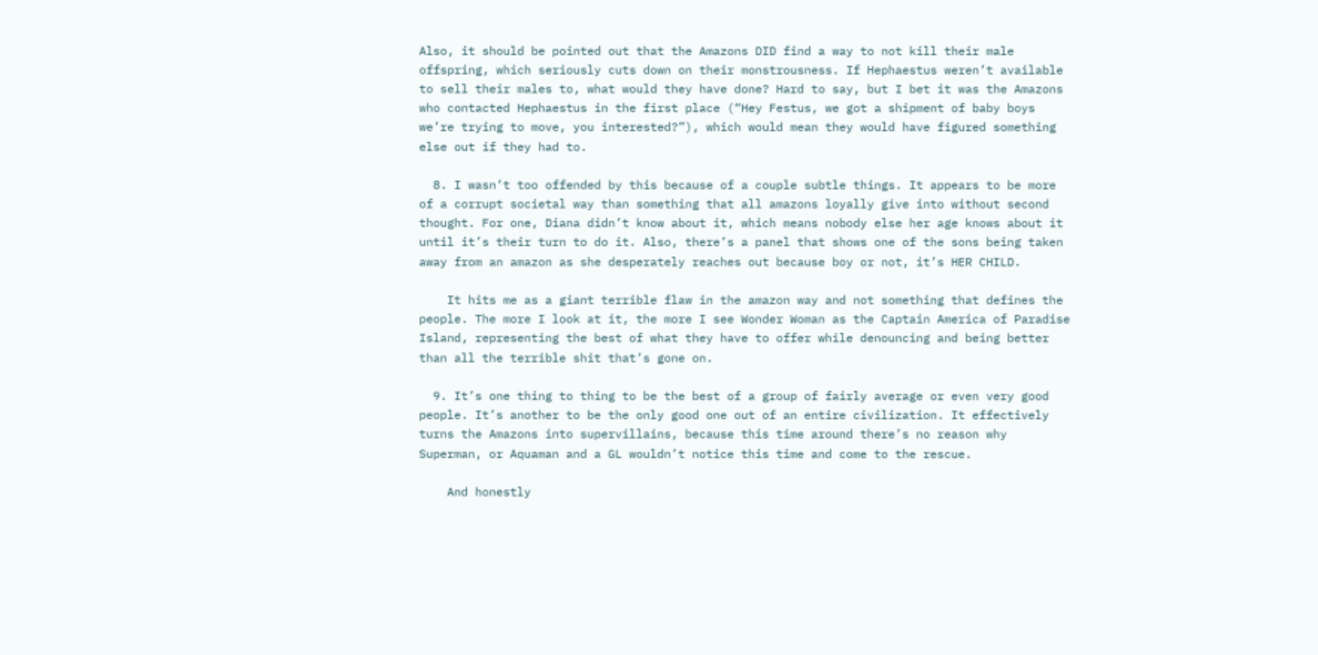Also, it should be pointed out that the Amazons DID find a way to not kill their male offspring, which seriously cuts down on their monstrousness. If Hephaestus weren’t available to sell their males to, what would they have done? Hard to say, but I bet it was the Amazons who contacted Hephaestus in the first place (“Hey Festus, we got a shipment of baby boys we’re trying to move, you interested?”), which would mean they would have figured something else out if they had to.

  8. I wasn’t too offended by this because of a couple subtle things. It appears to be more of a corrupt societal way than something that all amazons loyally give into without second thought. For one, Diana didn’t know about it, which means nobody else her age knows about it until it’s their turn to do it. Also, there’s a panel that shows one of the sons being taken away from an amazon as she desperately reaches out because boy or not, it’s HER CHILD.

    It hits me as a giant terrible flaw in the amazon way and not something that defines the people. The more I look at it, the more I see Wonder Woman as the Captain America of Paradise Island, representing the best of what they have to offer while denouncing and being better than all the terrible shit that’s gone on.

  9. It’s one thing to thing to be the best of a group of fairly average or even very good people. It’s another to be the only good one out of an entire civilization. It effectively turns the Amazons into supervillains, because this time around there’s no reason why Superman, or Aquaman and a GL wouldn’t notice this time and come to the rescue.

    And honestly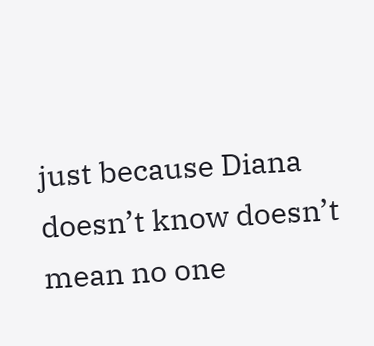just because Diana doesn’t know doesn’t mean no one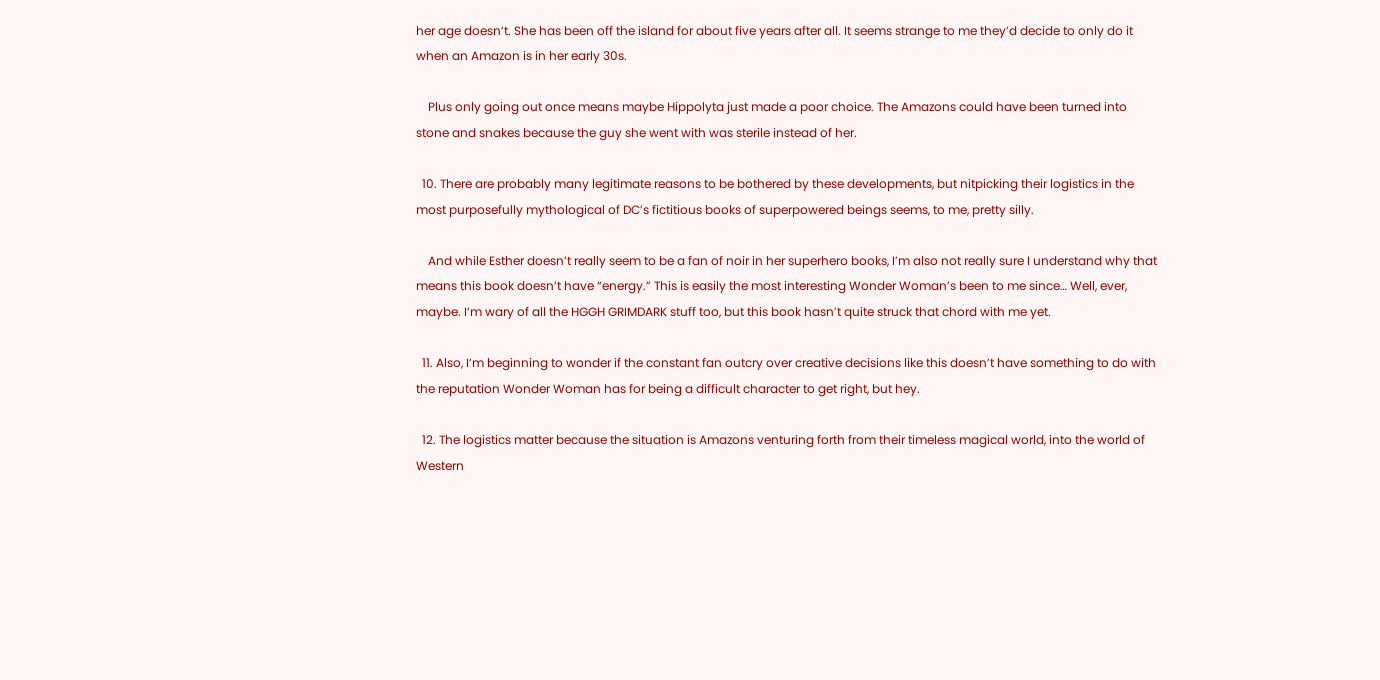her age doesn’t. She has been off the island for about five years after all. It seems strange to me they’d decide to only do it when an Amazon is in her early 30s.

    Plus only going out once means maybe Hippolyta just made a poor choice. The Amazons could have been turned into stone and snakes because the guy she went with was sterile instead of her.

  10. There are probably many legitimate reasons to be bothered by these developments, but nitpicking their logistics in the most purposefully mythological of DC’s fictitious books of superpowered beings seems, to me, pretty silly.

    And while Esther doesn’t really seem to be a fan of noir in her superhero books, I’m also not really sure I understand why that means this book doesn’t have “energy.” This is easily the most interesting Wonder Woman’s been to me since… Well, ever, maybe. I’m wary of all the HGGH GRIMDARK stuff too, but this book hasn’t quite struck that chord with me yet.

  11. Also, I’m beginning to wonder if the constant fan outcry over creative decisions like this doesn’t have something to do with the reputation Wonder Woman has for being a difficult character to get right, but hey.

  12. The logistics matter because the situation is Amazons venturing forth from their timeless magical world, into the world of Western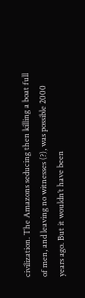civilization. The Amazons seducing then killing a boat full of men, and leaving no witnesses (?), was possible 2000 years ago. But it wouldn’t have been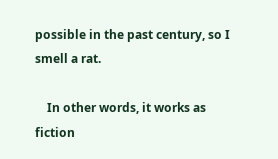possible in the past century, so I smell a rat.

    In other words, it works as fiction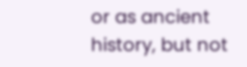or as ancient history, but not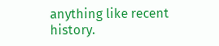anything like recent history.